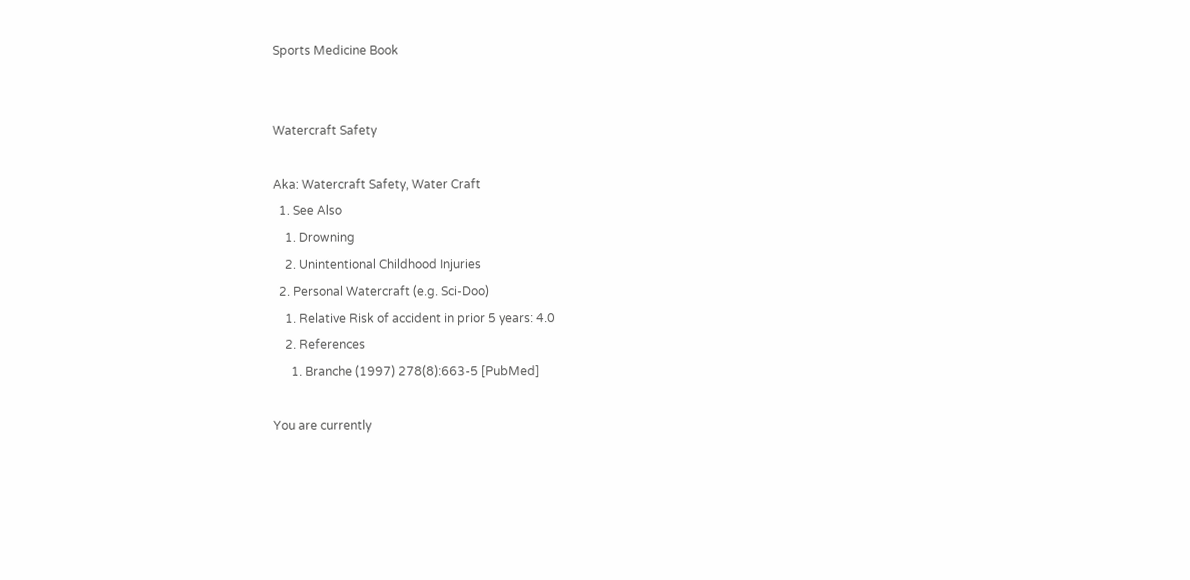Sports Medicine Book


Watercraft Safety

Aka: Watercraft Safety, Water Craft
  1. See Also
    1. Drowning
    2. Unintentional Childhood Injuries
  2. Personal Watercraft (e.g. Sci-Doo)
    1. Relative Risk of accident in prior 5 years: 4.0
    2. References
      1. Branche (1997) 278(8):663-5 [PubMed]

You are currently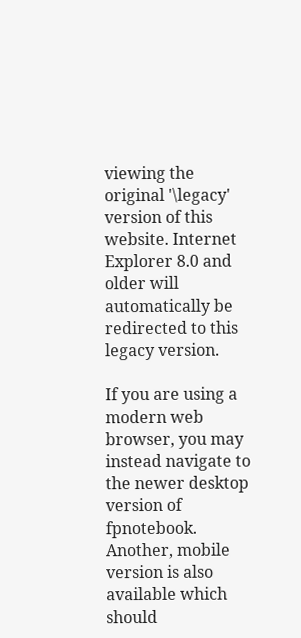viewing the original '\legacy' version of this website. Internet Explorer 8.0 and older will automatically be redirected to this legacy version.

If you are using a modern web browser, you may instead navigate to the newer desktop version of fpnotebook. Another, mobile version is also available which should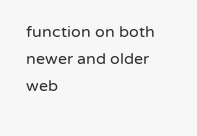function on both newer and older web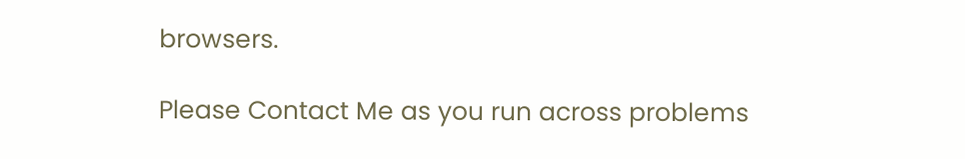browsers.

Please Contact Me as you run across problems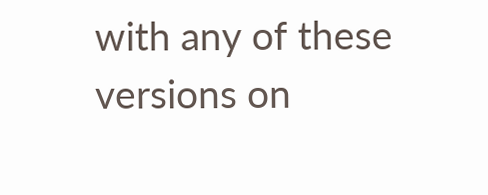with any of these versions on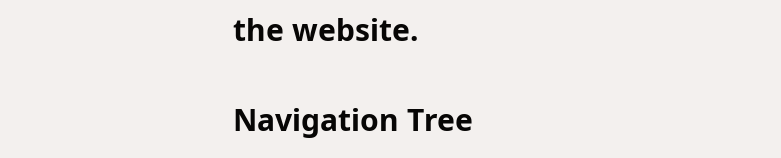the website.

Navigation Tree